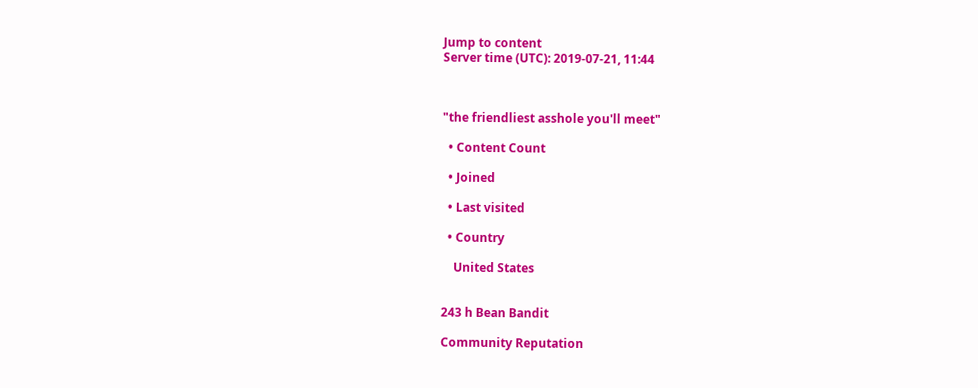Jump to content
Server time (UTC): 2019-07-21, 11:44



"the friendliest asshole you'll meet"

  • Content Count

  • Joined

  • Last visited

  • Country

    United States


243 h Bean Bandit

Community Reputation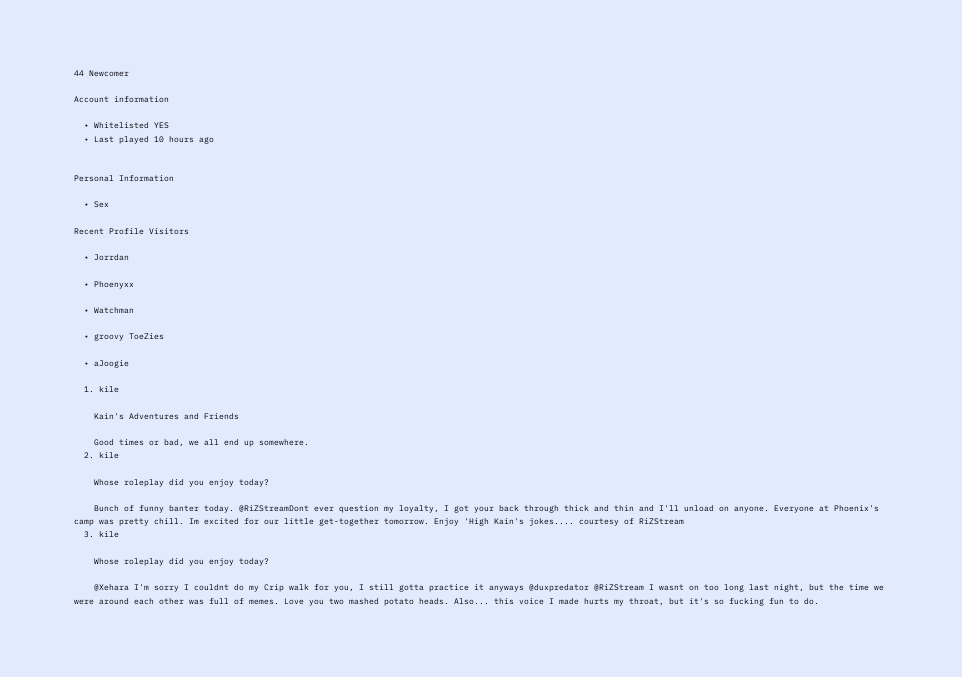44 Newcomer

Account information

  • Whitelisted YES
  • Last played 10 hours ago


Personal Information

  • Sex

Recent Profile Visitors

  • Jorrdan

  • Phoenyxx

  • Watchman

  • groovy ToeZies

  • aJoogie

  1. kile

    Kain's Adventures and Friends

    Good times or bad, we all end up somewhere.
  2. kile

    Whose roleplay did you enjoy today?

    Bunch of funny banter today. @RiZStreamDont ever question my loyalty, I got your back through thick and thin and I'll unload on anyone. Everyone at Phoenix's camp was pretty chill. Im excited for our little get-together tomorrow. Enjoy 'High Kain's jokes.... courtesy of RiZStream
  3. kile

    Whose roleplay did you enjoy today?

    @Xehara I'm sorry I couldnt do my Crip walk for you, I still gotta practice it anyways @duxpredator @RiZStream I wasnt on too long last night, but the time we were around each other was full of memes. Love you two mashed potato heads. Also... this voice I made hurts my throat, but it's so fucking fun to do.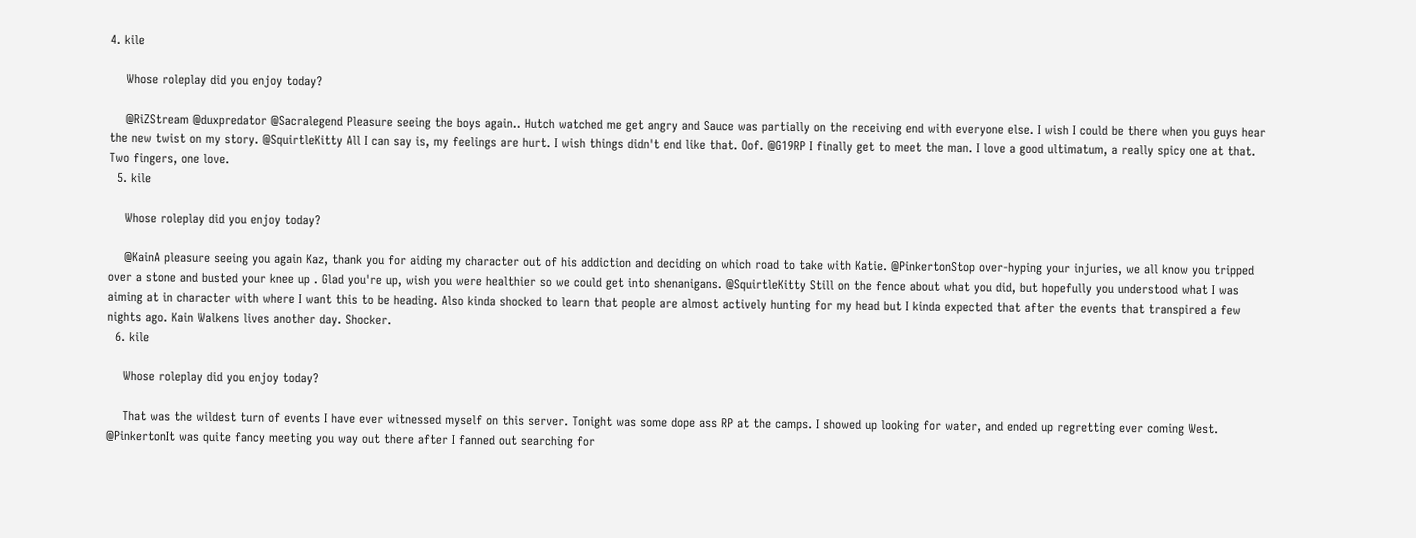4. kile

    Whose roleplay did you enjoy today?

    @RiZStream @duxpredator @Sacralegend Pleasure seeing the boys again.. Hutch watched me get angry and Sauce was partially on the receiving end with everyone else. I wish I could be there when you guys hear the new twist on my story. @SquirtleKitty All I can say is, my feelings are hurt. I wish things didn't end like that. Oof. @G19RP I finally get to meet the man. I love a good ultimatum, a really spicy one at that. Two fingers, one love.
  5. kile

    Whose roleplay did you enjoy today?

    @KainA pleasure seeing you again Kaz, thank you for aiding my character out of his addiction and deciding on which road to take with Katie. @PinkertonStop over-hyping your injuries, we all know you tripped over a stone and busted your knee up . Glad you're up, wish you were healthier so we could get into shenanigans. @SquirtleKitty Still on the fence about what you did, but hopefully you understood what I was aiming at in character with where I want this to be heading. Also kinda shocked to learn that people are almost actively hunting for my head but I kinda expected that after the events that transpired a few nights ago. Kain Walkens lives another day. Shocker.
  6. kile

    Whose roleplay did you enjoy today?

    That was the wildest turn of events I have ever witnessed myself on this server. Tonight was some dope ass RP at the camps. I showed up looking for water, and ended up regretting ever coming West. @PinkertonIt was quite fancy meeting you way out there after I fanned out searching for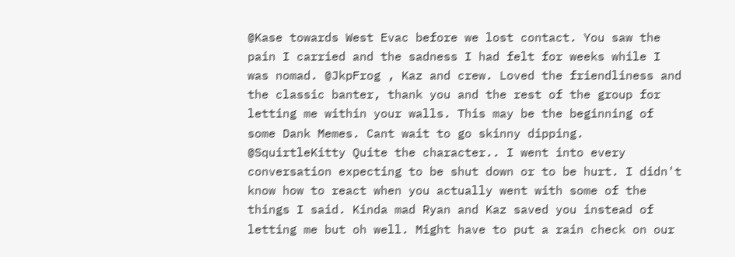@Kase towards West Evac before we lost contact. You saw the pain I carried and the sadness I had felt for weeks while I was nomad. @JkpFrog , Kaz and crew. Loved the friendliness and the classic banter, thank you and the rest of the group for letting me within your walls. This may be the beginning of some Dank Memes. Cant wait to go skinny dipping. @SquirtleKitty Quite the character.. I went into every conversation expecting to be shut down or to be hurt. I didn't know how to react when you actually went with some of the things I said. Kinda mad Ryan and Kaz saved you instead of letting me but oh well. Might have to put a rain check on our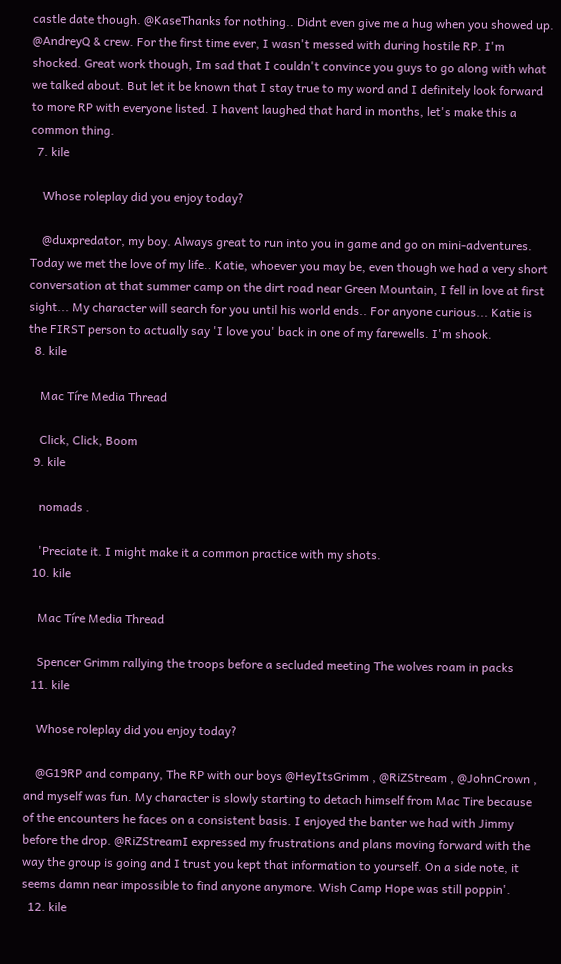castle date though. @KaseThanks for nothing.. Didnt even give me a hug when you showed up. @AndreyQ & crew. For the first time ever, I wasn't messed with during hostile RP. I'm shocked. Great work though, Im sad that I couldn't convince you guys to go along with what we talked about. But let it be known that I stay true to my word and I definitely look forward to more RP with everyone listed. I havent laughed that hard in months, let's make this a common thing.
  7. kile

    Whose roleplay did you enjoy today?

    @duxpredator, my boy. Always great to run into you in game and go on mini-adventures. Today we met the love of my life.. Katie, whoever you may be, even though we had a very short conversation at that summer camp on the dirt road near Green Mountain, I fell in love at first sight... My character will search for you until his world ends.. For anyone curious... Katie is the FIRST person to actually say 'I love you' back in one of my farewells. I'm shook.
  8. kile

    Mac Tíre Media Thread

    Click, Click, Boom
  9. kile

    nomads .

    'Preciate it. I might make it a common practice with my shots.
  10. kile

    Mac Tíre Media Thread

    Spencer Grimm rallying the troops before a secluded meeting The wolves roam in packs
  11. kile

    Whose roleplay did you enjoy today?

    @G19RP and company, The RP with our boys @HeyItsGrimm , @RiZStream , @JohnCrown , and myself was fun. My character is slowly starting to detach himself from Mac Tire because of the encounters he faces on a consistent basis. I enjoyed the banter we had with Jimmy before the drop. @RiZStreamI expressed my frustrations and plans moving forward with the way the group is going and I trust you kept that information to yourself. On a side note, it seems damn near impossible to find anyone anymore. Wish Camp Hope was still poppin'.
  12. kile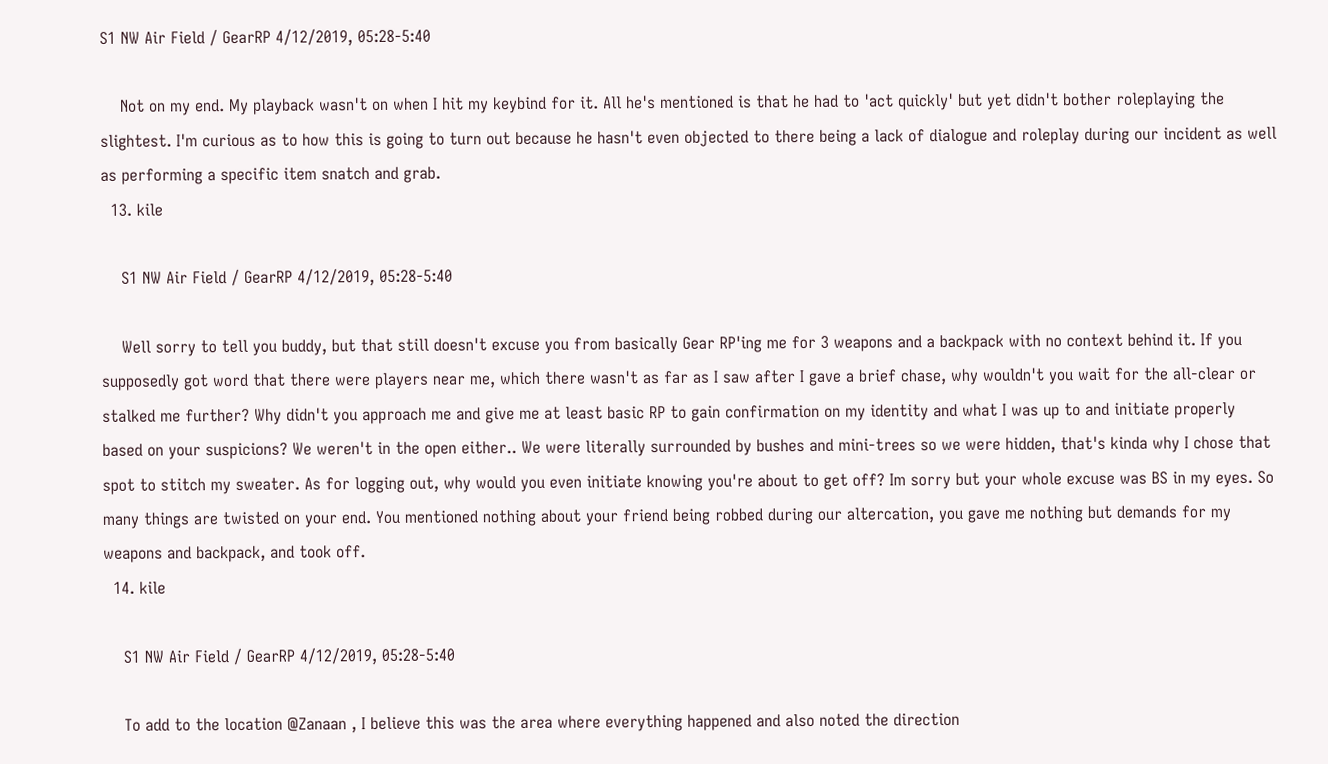S1 NW Air Field / GearRP 4/12/2019, 05:28-5:40

    Not on my end. My playback wasn't on when I hit my keybind for it. All he's mentioned is that he had to 'act quickly' but yet didn't bother roleplaying the slightest. I'm curious as to how this is going to turn out because he hasn't even objected to there being a lack of dialogue and roleplay during our incident as well as performing a specific item snatch and grab.
  13. kile

    S1 NW Air Field / GearRP 4/12/2019, 05:28-5:40

    Well sorry to tell you buddy, but that still doesn't excuse you from basically Gear RP'ing me for 3 weapons and a backpack with no context behind it. If you supposedly got word that there were players near me, which there wasn't as far as I saw after I gave a brief chase, why wouldn't you wait for the all-clear or stalked me further? Why didn't you approach me and give me at least basic RP to gain confirmation on my identity and what I was up to and initiate properly based on your suspicions? We weren't in the open either.. We were literally surrounded by bushes and mini-trees so we were hidden, that's kinda why I chose that spot to stitch my sweater. As for logging out, why would you even initiate knowing you're about to get off? Im sorry but your whole excuse was BS in my eyes. So many things are twisted on your end. You mentioned nothing about your friend being robbed during our altercation, you gave me nothing but demands for my weapons and backpack, and took off.
  14. kile

    S1 NW Air Field / GearRP 4/12/2019, 05:28-5:40

    To add to the location @Zanaan , I believe this was the area where everything happened and also noted the direction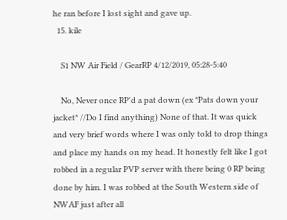he ran before I lost sight and gave up.
  15. kile

    S1 NW Air Field / GearRP 4/12/2019, 05:28-5:40

    No, Never once RP'd a pat down (ex *Pats down your jacket* //Do I find anything) None of that. It was quick and very brief words where I was only told to drop things and place my hands on my head. It honestly felt like I got robbed in a regular PVP server with there being 0 RP being done by him. I was robbed at the South Western side of NWAF just after all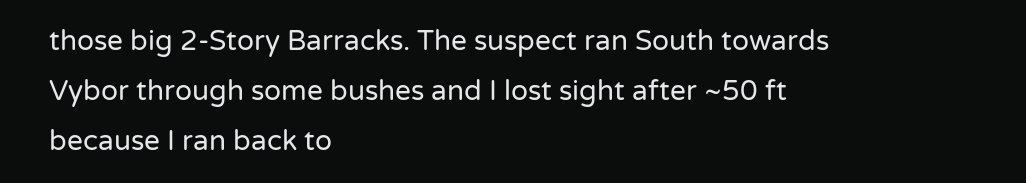those big 2-Story Barracks. The suspect ran South towards Vybor through some bushes and I lost sight after ~50 ft because I ran back to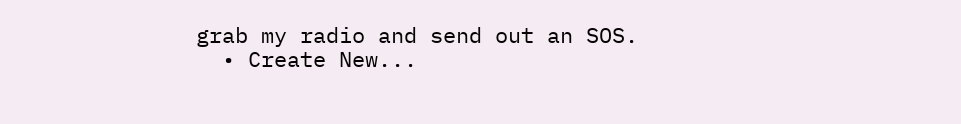grab my radio and send out an SOS.
  • Create New...